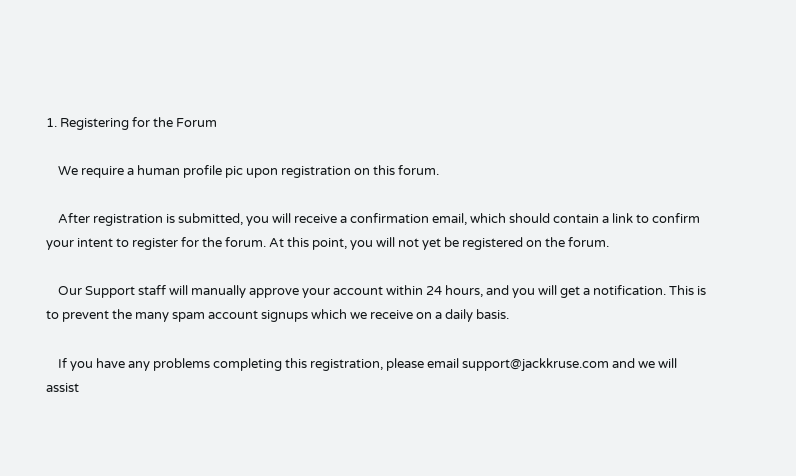1. Registering for the Forum

    We require a human profile pic upon registration on this forum.

    After registration is submitted, you will receive a confirmation email, which should contain a link to confirm your intent to register for the forum. At this point, you will not yet be registered on the forum.

    Our Support staff will manually approve your account within 24 hours, and you will get a notification. This is to prevent the many spam account signups which we receive on a daily basis.

    If you have any problems completing this registration, please email support@jackkruse.com and we will assist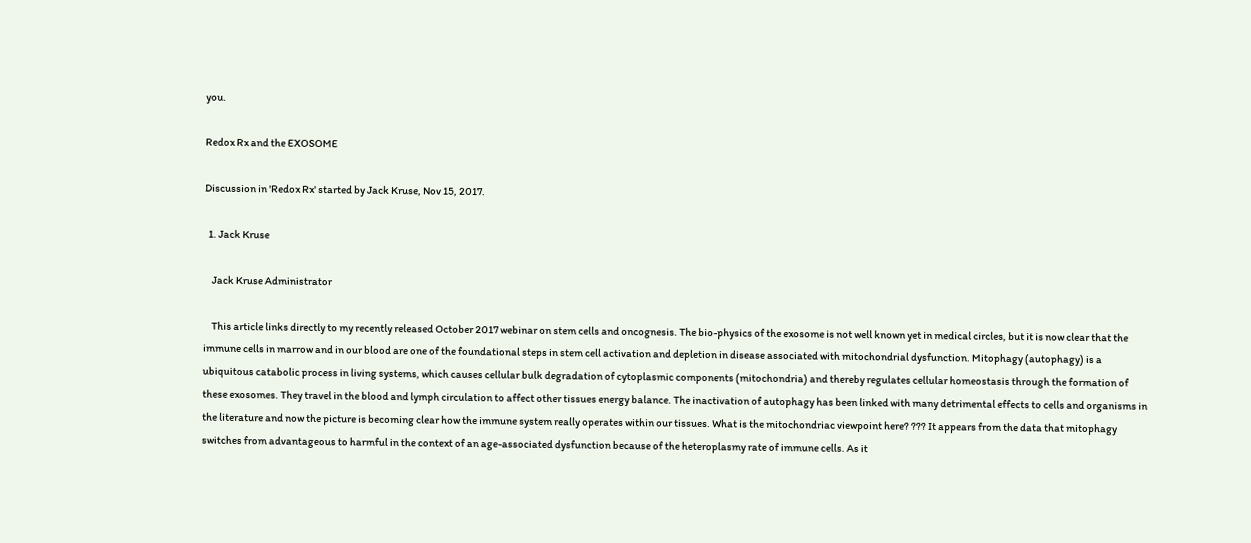you.

Redox Rx and the EXOSOME

Discussion in 'Redox Rx' started by Jack Kruse, Nov 15, 2017.

  1. Jack Kruse

    Jack Kruse Administrator

    This article links directly to my recently released October 2017 webinar on stem cells and oncognesis. The bio-physics of the exosome is not well known yet in medical circles, but it is now clear that the immune cells in marrow and in our blood are one of the foundational steps in stem cell activation and depletion in disease associated with mitochondrial dysfunction. Mitophagy (autophagy) is a ubiquitous catabolic process in living systems, which causes cellular bulk degradation of cytoplasmic components (mitochondria) and thereby regulates cellular homeostasis through the formation of these exosomes. They travel in the blood and lymph circulation to affect other tissues energy balance. The inactivation of autophagy has been linked with many detrimental effects to cells and organisms in the literature and now the picture is becoming clear how the immune system really operates within our tissues. What is the mitochondriac viewpoint here? ??? It appears from the data that mitophagy switches from advantageous to harmful in the context of an age-associated dysfunction because of the heteroplasmy rate of immune cells. As it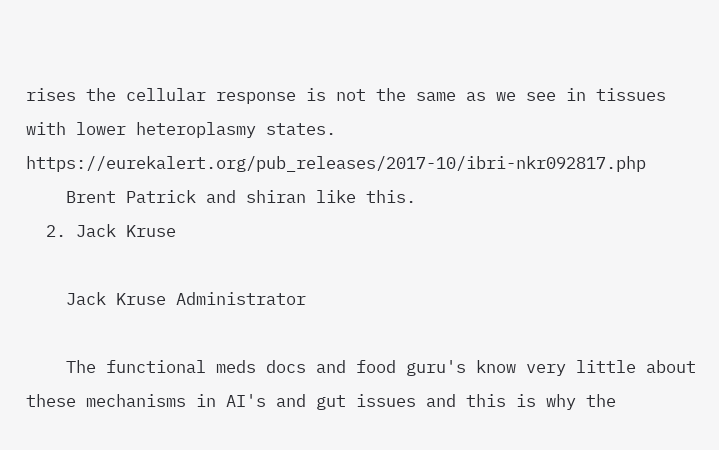rises the cellular response is not the same as we see in tissues with lower heteroplasmy states. https://eurekalert.org/pub_releases/2017-10/ibri-nkr092817.php
    Brent Patrick and shiran like this.
  2. Jack Kruse

    Jack Kruse Administrator

    The functional meds docs and food guru's know very little about these mechanisms in AI's and gut issues and this is why the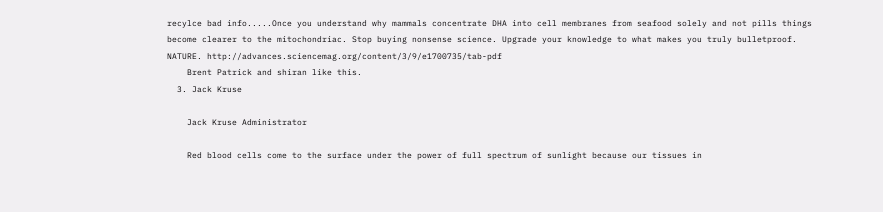recylce bad info.....Once you understand why mammals concentrate DHA into cell membranes from seafood solely and not pills things become clearer to the mitochondriac. Stop buying nonsense science. Upgrade your knowledge to what makes you truly bulletproof. NATURE. http://advances.sciencemag.org/content/3/9/e1700735/tab-pdf
    Brent Patrick and shiran like this.
  3. Jack Kruse

    Jack Kruse Administrator

    Red blood cells come to the surface under the power of full spectrum of sunlight because our tissues in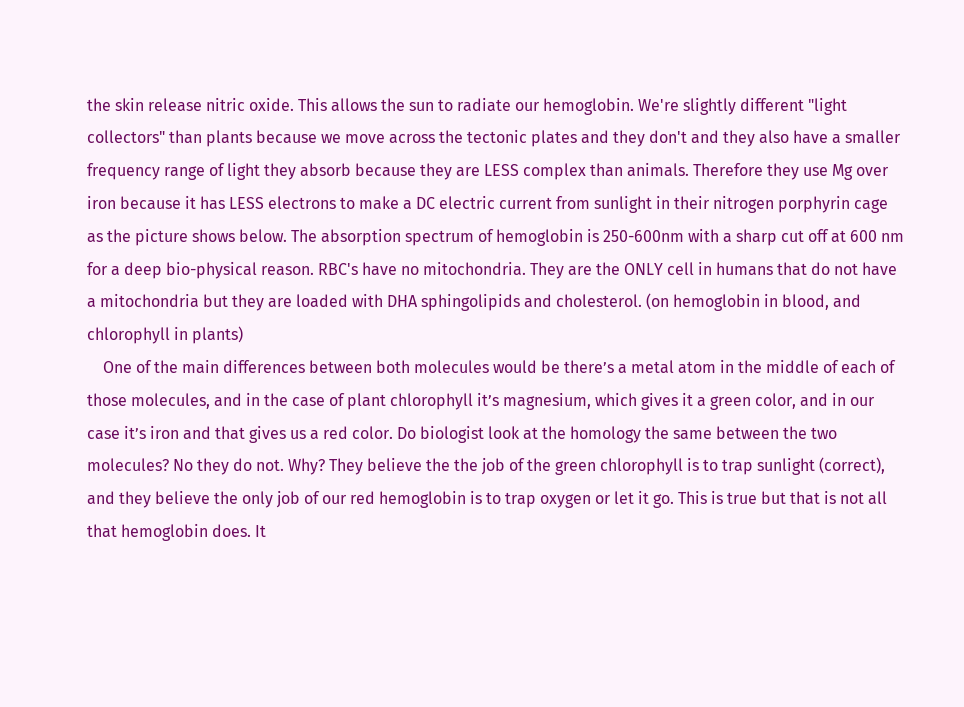the skin release nitric oxide. This allows the sun to radiate our hemoglobin. We're slightly different "light collectors" than plants because we move across the tectonic plates and they don't and they also have a smaller frequency range of light they absorb because they are LESS complex than animals. Therefore they use Mg over iron because it has LESS electrons to make a DC electric current from sunlight in their nitrogen porphyrin cage as the picture shows below. The absorption spectrum of hemoglobin is 250-600nm with a sharp cut off at 600 nm for a deep bio-physical reason. RBC's have no mitochondria. They are the ONLY cell in humans that do not have a mitochondria but they are loaded with DHA sphingolipids and cholesterol. (on hemoglobin in blood, and chlorophyll in plants)
    One of the main differences between both molecules would be there’s a metal atom in the middle of each of those molecules, and in the case of plant chlorophyll it’s magnesium, which gives it a green color, and in our case it’s iron and that gives us a red color. Do biologist look at the homology the same between the two molecules? No they do not. Why? They believe the the job of the green chlorophyll is to trap sunlight (correct), and they believe the only job of our red hemoglobin is to trap oxygen or let it go. This is true but that is not all that hemoglobin does. It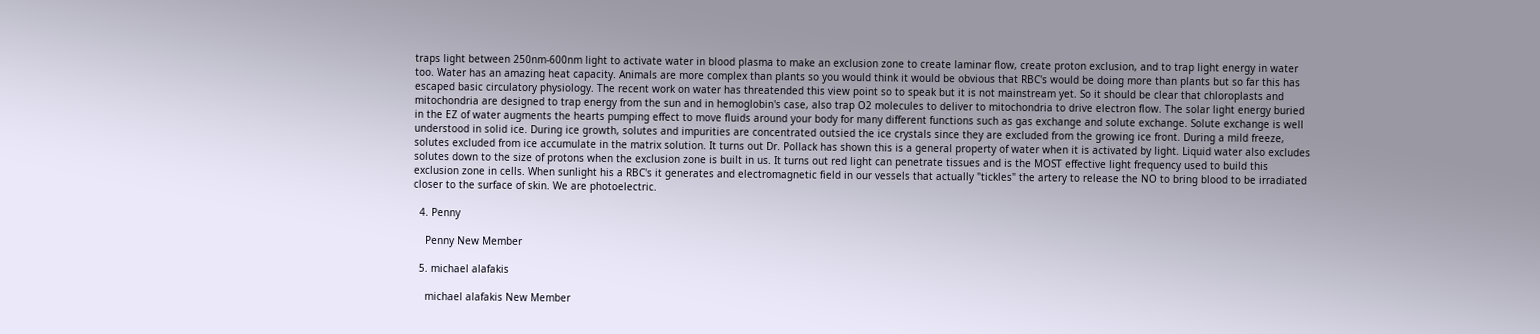traps light between 250nm-600nm light to activate water in blood plasma to make an exclusion zone to create laminar flow, create proton exclusion, and to trap light energy in water too. Water has an amazing heat capacity. Animals are more complex than plants so you would think it would be obvious that RBC's would be doing more than plants but so far this has escaped basic circulatory physiology. The recent work on water has threatended this view point so to speak but it is not mainstream yet. So it should be clear that chloroplasts and mitochondria are designed to trap energy from the sun and in hemoglobin's case, also trap O2 molecules to deliver to mitochondria to drive electron flow. The solar light energy buried in the EZ of water augments the hearts pumping effect to move fluids around your body for many different functions such as gas exchange and solute exchange. Solute exchange is well understood in solid ice. During ice growth, solutes and impurities are concentrated outsied the ice crystals since they are excluded from the growing ice front. During a mild freeze, solutes excluded from ice accumulate in the matrix solution. It turns out Dr. Pollack has shown this is a general property of water when it is activated by light. Liquid water also excludes solutes down to the size of protons when the exclusion zone is built in us. It turns out red light can penetrate tissues and is the MOST effective light frequency used to build this exclusion zone in cells. When sunlight his a RBC's it generates and electromagnetic field in our vessels that actually "tickles" the artery to release the NO to bring blood to be irradiated closer to the surface of skin. We are photoelectric.

  4. Penny

    Penny New Member

  5. michael alafakis

    michael alafakis New Member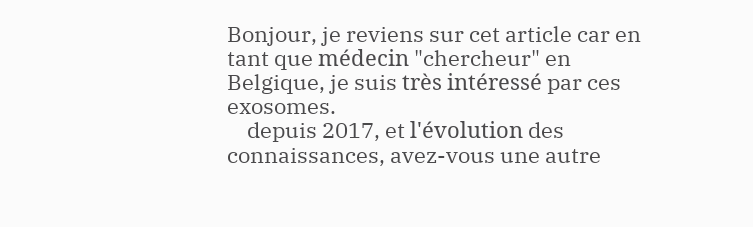Bonjour, je reviens sur cet article car en tant que médecin "chercheur" en Belgique, je suis très intéressé par ces exosomes.
    depuis 2017, et l'évolution des connaissances, avez-vous une autre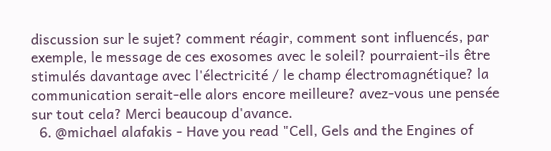discussion sur le sujet? comment réagir, comment sont influencés, par exemple, le message de ces exosomes avec le soleil? pourraient-ils être stimulés davantage avec l'électricité / le champ électromagnétique? la communication serait-elle alors encore meilleure? avez-vous une pensée sur tout cela? Merci beaucoup d'avance.
  6. @michael alafakis - Have you read "Cell, Gels and the Engines of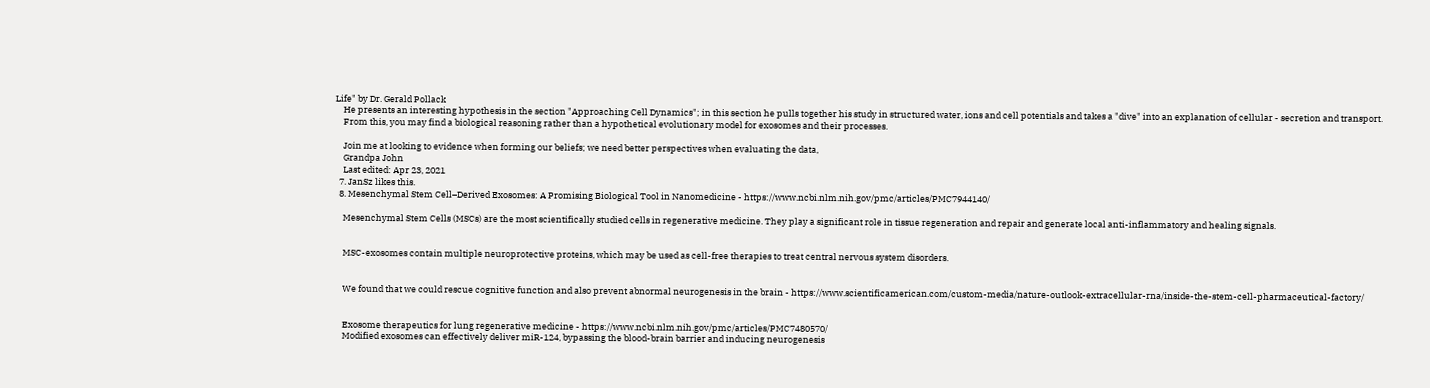Life" by Dr. Gerald Pollack
    He presents an interesting hypothesis in the section "Approaching Cell Dynamics"; in this section he pulls together his study in structured water, ions and cell potentials and takes a "dive" into an explanation of cellular - secretion and transport.
    From this, you may find a biological reasoning rather than a hypothetical evolutionary model for exosomes and their processes.

    Join me at looking to evidence when forming our beliefs; we need better perspectives when evaluating the data,
    Grandpa John
    Last edited: Apr 23, 2021
  7. JanSz likes this.
  8. Mesenchymal Stem Cell–Derived Exosomes: A Promising Biological Tool in Nanomedicine - https://www.ncbi.nlm.nih.gov/pmc/articles/PMC7944140/

    Mesenchymal Stem Cells (MSCs) are the most scientifically studied cells in regenerative medicine. They play a significant role in tissue regeneration and repair and generate local anti-inflammatory and healing signals.


    MSC-exosomes contain multiple neuroprotective proteins, which may be used as cell-free therapies to treat central nervous system disorders.


    We found that we could rescue cognitive function and also prevent abnormal neurogenesis in the brain - https://www.scientificamerican.com/custom-media/nature-outlook-extracellular-rna/inside-the-stem-cell-pharmaceutical-factory/


    Exosome therapeutics for lung regenerative medicine - https://www.ncbi.nlm.nih.gov/pmc/articles/PMC7480570/
    Modified exosomes can effectively deliver miR-124, bypassing the blood-brain barrier and inducing neurogenesis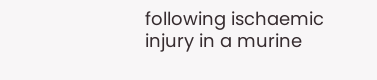following ischaemic injury in a murine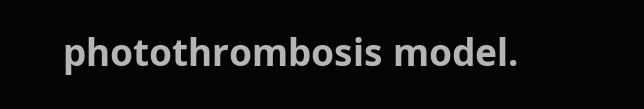photothrombosis model.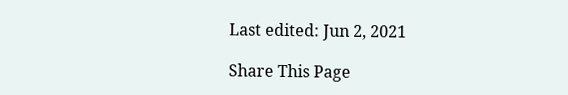Last edited: Jun 2, 2021

Share This Page